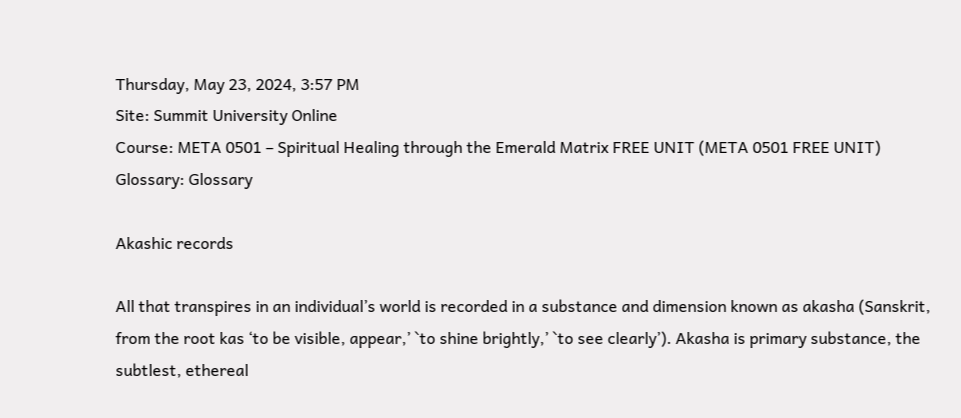Thursday, May 23, 2024, 3:57 PM
Site: Summit University Online
Course: META 0501 – Spiritual Healing through the Emerald Matrix FREE UNIT (META 0501 FREE UNIT)
Glossary: Glossary

Akashic records

All that transpires in an individual’s world is recorded in a substance and dimension known as akasha (Sanskrit, from the root kas ‘to be visible, appear,’ `to shine brightly,’ `to see clearly’). Akasha is primary substance, the subtlest, ethereal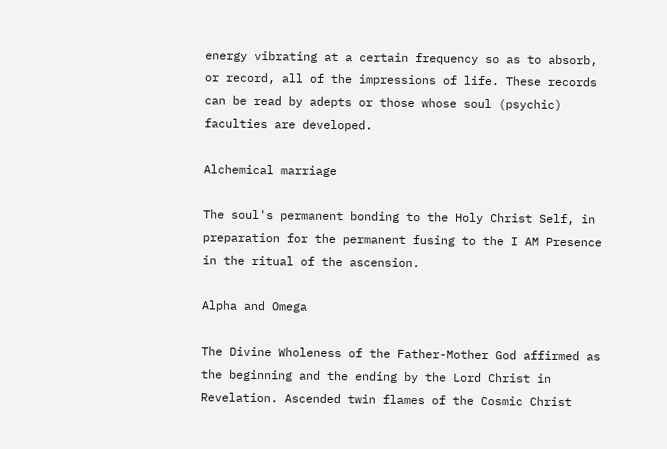energy vibrating at a certain frequency so as to absorb, or record, all of the impressions of life. These records can be read by adepts or those whose soul (psychic) faculties are developed.

Alchemical marriage

The soul's permanent bonding to the Holy Christ Self, in preparation for the permanent fusing to the I AM Presence in the ritual of the ascension.

Alpha and Omega

The Divine Wholeness of the Father-Mother God affirmed as the beginning and the ending by the Lord Christ in Revelation. Ascended twin flames of the Cosmic Christ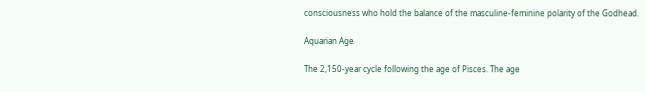consciousness who hold the balance of the masculine-feminine polarity of the Godhead.

Aquarian Age

The 2,150-year cycle following the age of Pisces. The age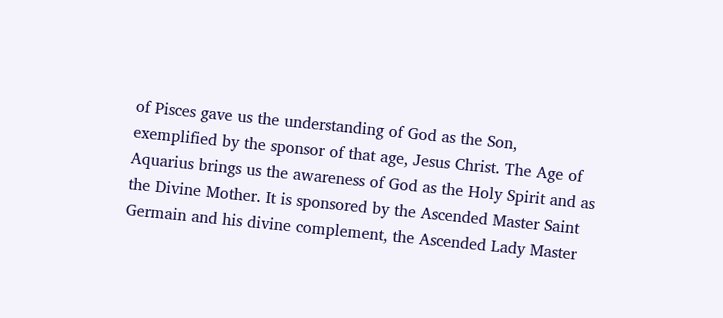of Pisces gave us the understanding of God as the Son, exemplified by the sponsor of that age, Jesus Christ. The Age of Aquarius brings us the awareness of God as the Holy Spirit and as the Divine Mother. It is sponsored by the Ascended Master Saint Germain and his divine complement, the Ascended Lady Master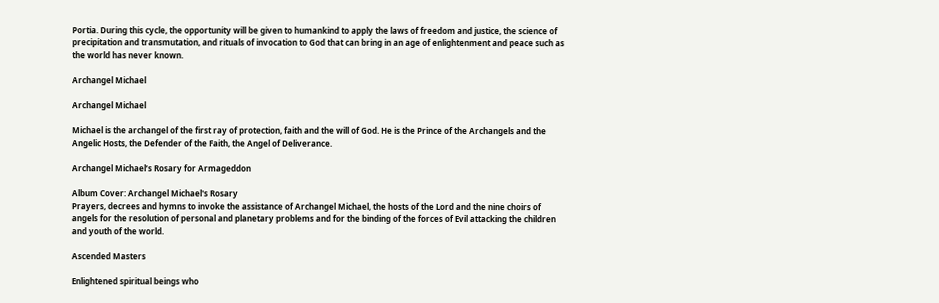Portia. During this cycle, the opportunity will be given to humankind to apply the laws of freedom and justice, the science of precipitation and transmutation, and rituals of invocation to God that can bring in an age of enlightenment and peace such as the world has never known.

Archangel Michael

Archangel Michael

Michael is the archangel of the first ray of protection, faith and the will of God. He is the Prince of the Archangels and the Angelic Hosts, the Defender of the Faith, the Angel of Deliverance.

Archangel Michael’s Rosary for Armageddon

Album Cover: Archangel Michael's Rosary
Prayers, decrees and hymns to invoke the assistance of Archangel Michael, the hosts of the Lord and the nine choirs of angels for the resolution of personal and planetary problems and for the binding of the forces of Evil attacking the children and youth of the world.

Ascended Masters

Enlightened spiritual beings who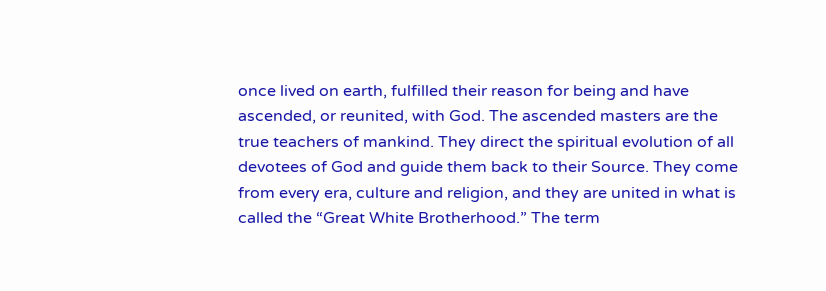once lived on earth, fulfilled their reason for being and have ascended, or reunited, with God. The ascended masters are the true teachers of mankind. They direct the spiritual evolution of all devotees of God and guide them back to their Source. They come from every era, culture and religion, and they are united in what is called the “Great White Brotherhood.” The term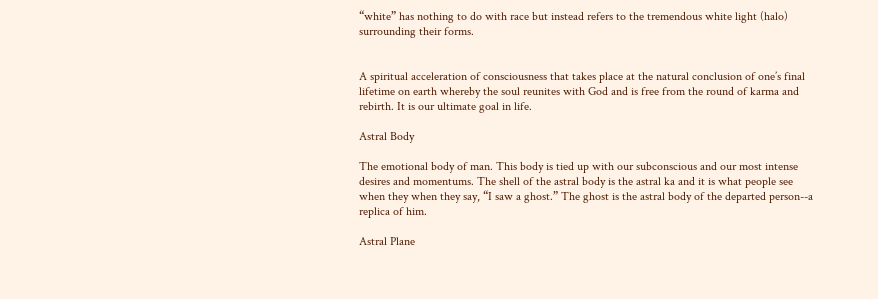“white” has nothing to do with race but instead refers to the tremendous white light (halo) surrounding their forms.


A spiritual acceleration of consciousness that takes place at the natural conclusion of one’s final lifetime on earth whereby the soul reunites with God and is free from the round of karma and rebirth. It is our ultimate goal in life.

Astral Body

The emotional body of man. This body is tied up with our subconscious and our most intense desires and momentums. The shell of the astral body is the astral ka and it is what people see when they when they say, “I saw a ghost.” The ghost is the astral body of the departed person--a replica of him.

Astral Plane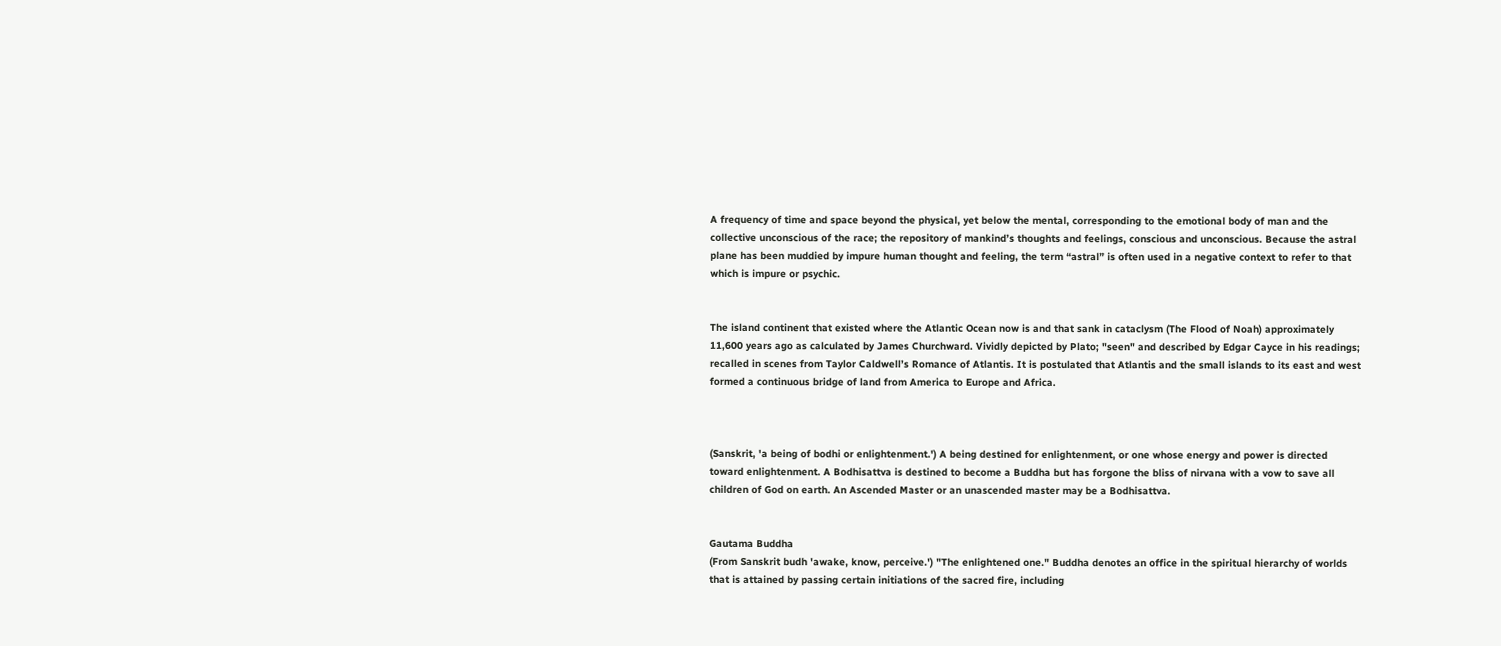A frequency of time and space beyond the physical, yet below the mental, corresponding to the emotional body of man and the collective unconscious of the race; the repository of mankind’s thoughts and feelings, conscious and unconscious. Because the astral plane has been muddied by impure human thought and feeling, the term “astral” is often used in a negative context to refer to that which is impure or psychic.


The island continent that existed where the Atlantic Ocean now is and that sank in cataclysm (The Flood of Noah) approximately 11,600 years ago as calculated by James Churchward. Vividly depicted by Plato; "seen" and described by Edgar Cayce in his readings; recalled in scenes from Taylor Caldwell’s Romance of Atlantis. It is postulated that Atlantis and the small islands to its east and west formed a continuous bridge of land from America to Europe and Africa.



(Sanskrit, 'a being of bodhi or enlightenment.') A being destined for enlightenment, or one whose energy and power is directed toward enlightenment. A Bodhisattva is destined to become a Buddha but has forgone the bliss of nirvana with a vow to save all children of God on earth. An Ascended Master or an unascended master may be a Bodhisattva.


Gautama Buddha
(From Sanskrit budh 'awake, know, perceive.') "The enlightened one." Buddha denotes an office in the spiritual hierarchy of worlds that is attained by passing certain initiations of the sacred fire, including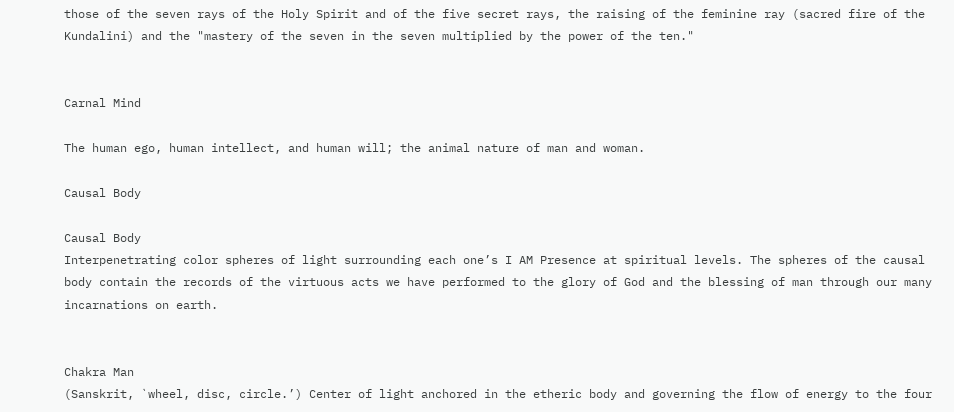those of the seven rays of the Holy Spirit and of the five secret rays, the raising of the feminine ray (sacred fire of the Kundalini) and the "mastery of the seven in the seven multiplied by the power of the ten."


Carnal Mind

The human ego, human intellect, and human will; the animal nature of man and woman.

Causal Body

Causal Body
Interpenetrating color spheres of light surrounding each one’s I AM Presence at spiritual levels. The spheres of the causal body contain the records of the virtuous acts we have performed to the glory of God and the blessing of man through our many incarnations on earth.


Chakra Man
(Sanskrit, `wheel, disc, circle.’) Center of light anchored in the etheric body and governing the flow of energy to the four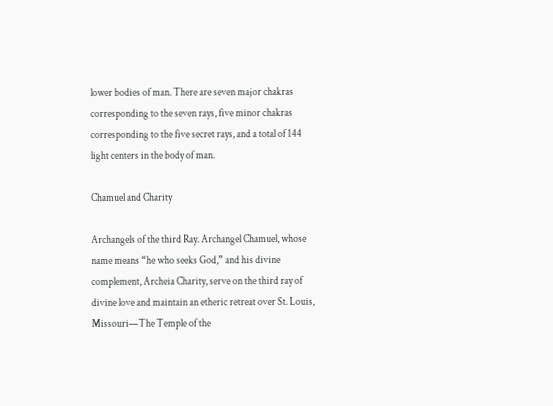lower bodies of man. There are seven major chakras corresponding to the seven rays, five minor chakras corresponding to the five secret rays, and a total of 144 light centers in the body of man.

Chamuel and Charity

Archangels of the third Ray. Archangel Chamuel, whose name means “he who seeks God,” and his divine complement, Archeia Charity, serve on the third ray of divine love and maintain an etheric retreat over St. Louis, Missouri—The Temple of the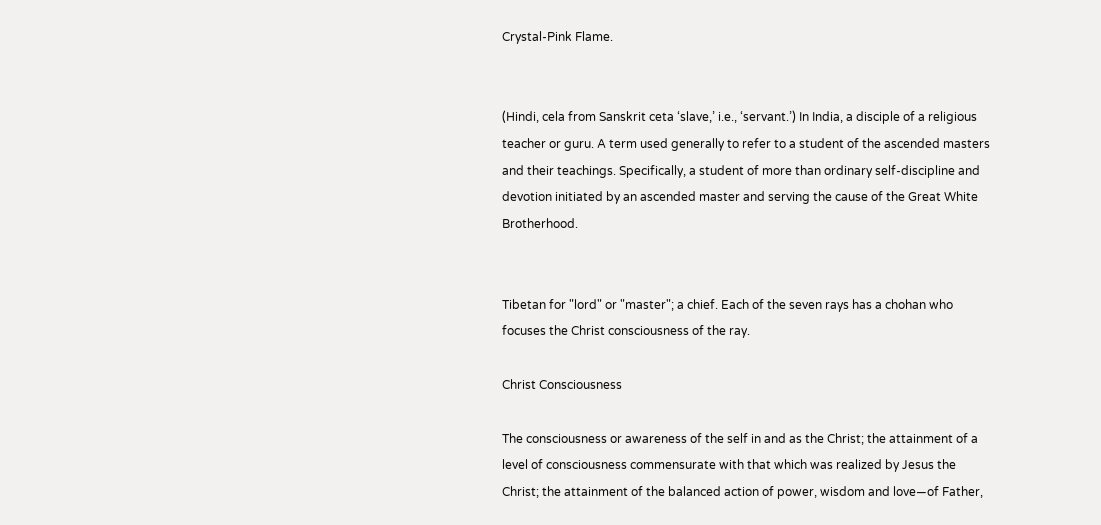Crystal-Pink Flame.


(Hindi, cela from Sanskrit ceta ‘slave,’ i.e., ‘servant.’) In India, a disciple of a religious teacher or guru. A term used generally to refer to a student of the ascended masters and their teachings. Specifically, a student of more than ordinary self-discipline and devotion initiated by an ascended master and serving the cause of the Great White Brotherhood.


Tibetan for "lord" or "master"; a chief. Each of the seven rays has a chohan who focuses the Christ consciousness of the ray.

Christ Consciousness

The consciousness or awareness of the self in and as the Christ; the attainment of a level of consciousness commensurate with that which was realized by Jesus the Christ; the attainment of the balanced action of power, wisdom and love—of Father,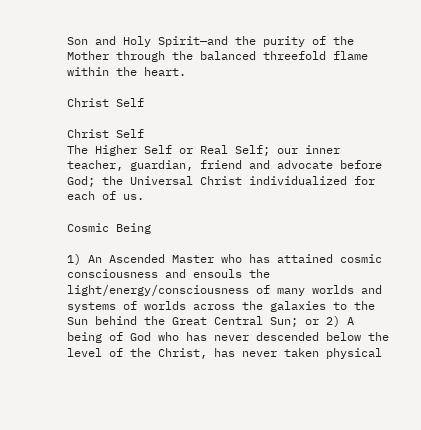Son and Holy Spirit—and the purity of the Mother through the balanced threefold flame within the heart.

Christ Self

Christ Self
The Higher Self or Real Self; our inner teacher, guardian, friend and advocate before God; the Universal Christ individualized for each of us.

Cosmic Being

1) An Ascended Master who has attained cosmic consciousness and ensouls the light/energy/consciousness of many worlds and systems of worlds across the galaxies to the Sun behind the Great Central Sun; or 2) A being of God who has never descended below the level of the Christ, has never taken physical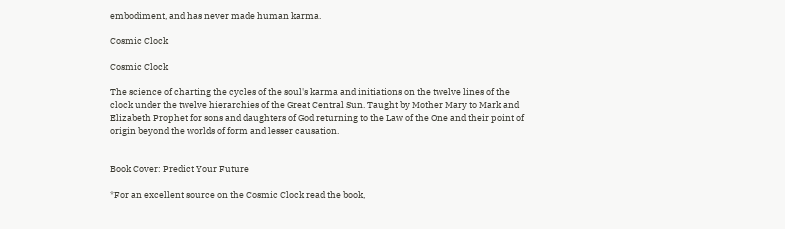embodiment, and has never made human karma.

Cosmic Clock

Cosmic Clock

The science of charting the cycles of the soul's karma and initiations on the twelve lines of the clock under the twelve hierarchies of the Great Central Sun. Taught by Mother Mary to Mark and Elizabeth Prophet for sons and daughters of God returning to the Law of the One and their point of origin beyond the worlds of form and lesser causation.


Book Cover: Predict Your Future

*For an excellent source on the Cosmic Clock read the book,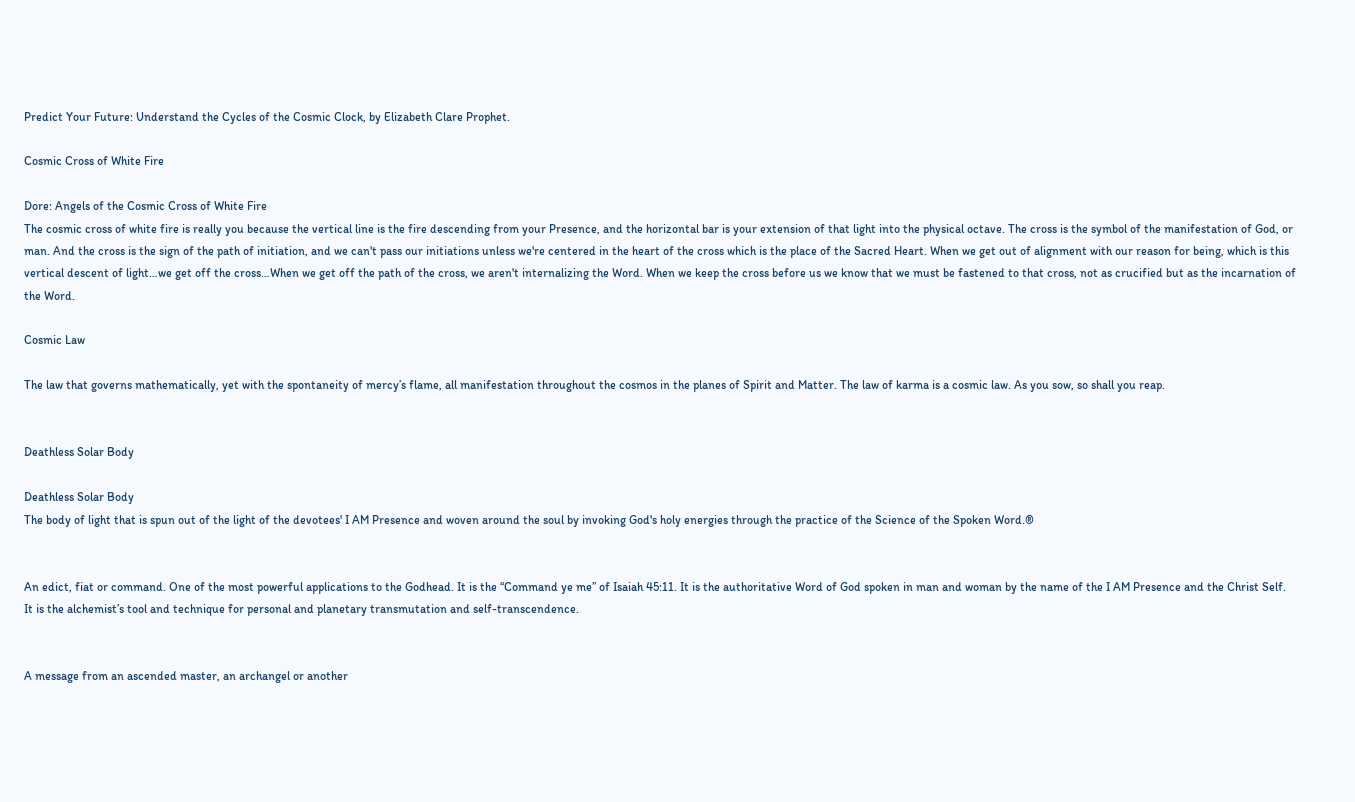Predict Your Future: Understand the Cycles of the Cosmic Clock, by Elizabeth Clare Prophet.

Cosmic Cross of White Fire

Dore: Angels of the Cosmic Cross of White Fire
The cosmic cross of white fire is really you because the vertical line is the fire descending from your Presence, and the horizontal bar is your extension of that light into the physical octave. The cross is the symbol of the manifestation of God, or man. And the cross is the sign of the path of initiation, and we can't pass our initiations unless we're centered in the heart of the cross which is the place of the Sacred Heart. When we get out of alignment with our reason for being, which is this vertical descent of light…we get off the cross…When we get off the path of the cross, we aren't internalizing the Word. When we keep the cross before us we know that we must be fastened to that cross, not as crucified but as the incarnation of the Word.

Cosmic Law

The law that governs mathematically, yet with the spontaneity of mercy’s flame, all manifestation throughout the cosmos in the planes of Spirit and Matter. The law of karma is a cosmic law. As you sow, so shall you reap.


Deathless Solar Body

Deathless Solar Body
The body of light that is spun out of the light of the devotees' I AM Presence and woven around the soul by invoking God's holy energies through the practice of the Science of the Spoken Word.®


An edict, fiat or command. One of the most powerful applications to the Godhead. It is the “Command ye me” of Isaiah 45:11. It is the authoritative Word of God spoken in man and woman by the name of the I AM Presence and the Christ Self. It is the alchemist’s tool and technique for personal and planetary transmutation and self-transcendence.


A message from an ascended master, an archangel or another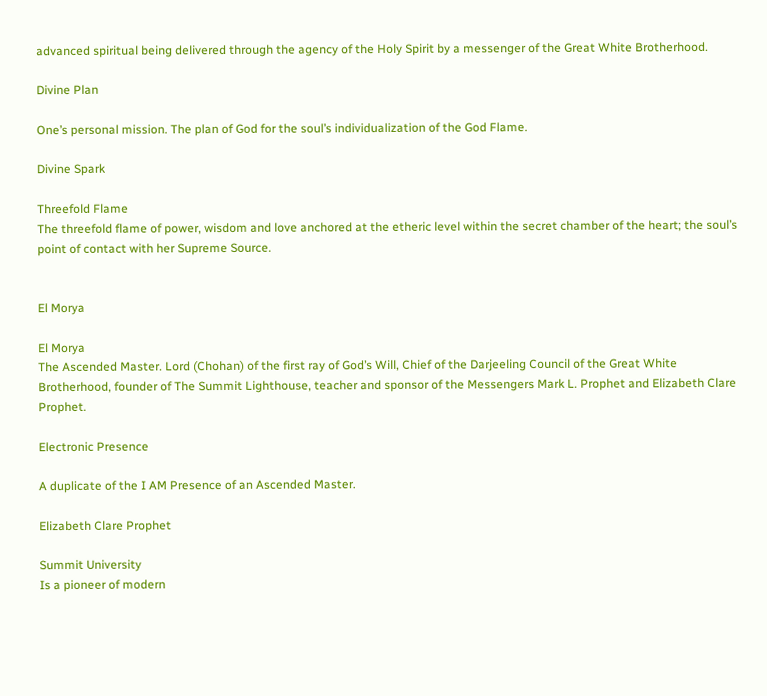advanced spiritual being delivered through the agency of the Holy Spirit by a messenger of the Great White Brotherhood.

Divine Plan

One’s personal mission. The plan of God for the soul’s individualization of the God Flame.

Divine Spark

Threefold Flame
The threefold flame of power, wisdom and love anchored at the etheric level within the secret chamber of the heart; the soul’s point of contact with her Supreme Source.


El Morya

El Morya
The Ascended Master. Lord (Chohan) of the first ray of God’s Will, Chief of the Darjeeling Council of the Great White Brotherhood, founder of The Summit Lighthouse, teacher and sponsor of the Messengers Mark L. Prophet and Elizabeth Clare Prophet.

Electronic Presence

A duplicate of the I AM Presence of an Ascended Master.

Elizabeth Clare Prophet

Summit University
Is a pioneer of modern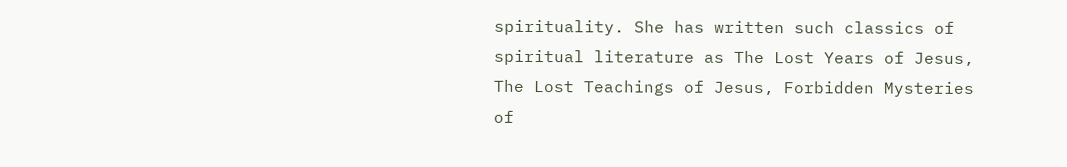spirituality. She has written such classics of spiritual literature as The Lost Years of Jesus, The Lost Teachings of Jesus, Forbidden Mysteries of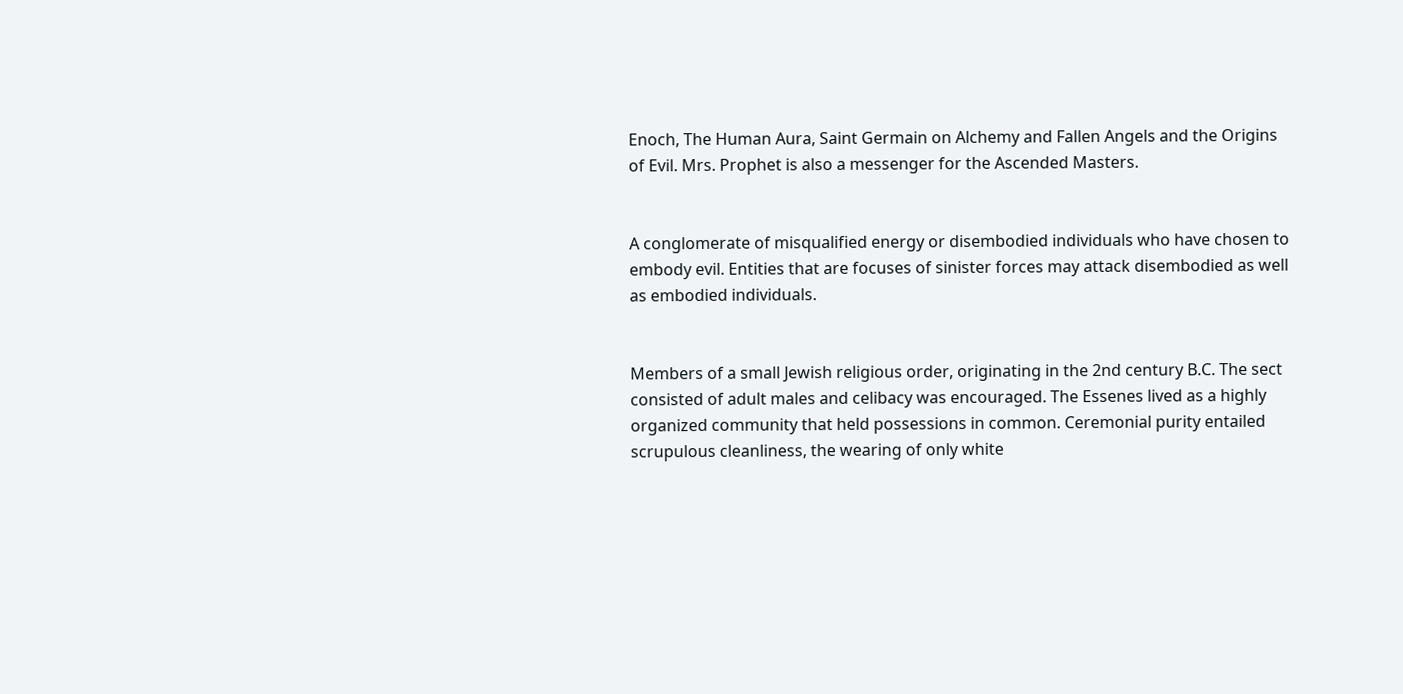Enoch, The Human Aura, Saint Germain on Alchemy and Fallen Angels and the Origins of Evil. Mrs. Prophet is also a messenger for the Ascended Masters.


A conglomerate of misqualified energy or disembodied individuals who have chosen to embody evil. Entities that are focuses of sinister forces may attack disembodied as well as embodied individuals.


Members of a small Jewish religious order, originating in the 2nd century B.C. The sect consisted of adult males and celibacy was encouraged. The Essenes lived as a highly organized community that held possessions in common. Ceremonial purity entailed scrupulous cleanliness, the wearing of only white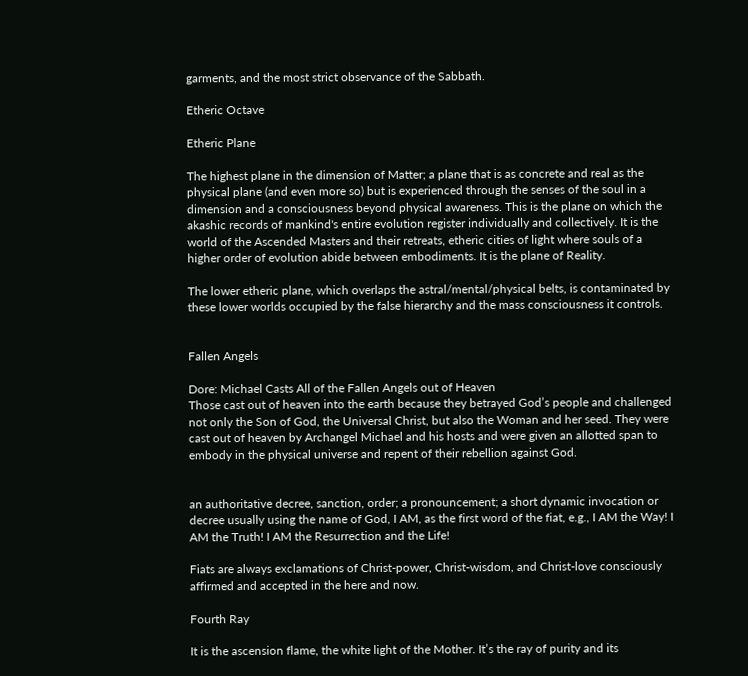garments, and the most strict observance of the Sabbath.

Etheric Octave

Etheric Plane

The highest plane in the dimension of Matter; a plane that is as concrete and real as the physical plane (and even more so) but is experienced through the senses of the soul in a dimension and a consciousness beyond physical awareness. This is the plane on which the akashic records of mankind's entire evolution register individually and collectively. It is the world of the Ascended Masters and their retreats, etheric cities of light where souls of a higher order of evolution abide between embodiments. It is the plane of Reality.

The lower etheric plane, which overlaps the astral/mental/physical belts, is contaminated by these lower worlds occupied by the false hierarchy and the mass consciousness it controls.


Fallen Angels

Dore: Michael Casts All of the Fallen Angels out of Heaven
Those cast out of heaven into the earth because they betrayed God’s people and challenged not only the Son of God, the Universal Christ, but also the Woman and her seed. They were cast out of heaven by Archangel Michael and his hosts and were given an allotted span to embody in the physical universe and repent of their rebellion against God.


an authoritative decree, sanction, order; a pronouncement; a short dynamic invocation or decree usually using the name of God, I AM, as the first word of the fiat, e.g., I AM the Way! I AM the Truth! I AM the Resurrection and the Life!

Fiats are always exclamations of Christ-power, Christ-wisdom, and Christ-love consciously affirmed and accepted in the here and now.

Fourth Ray

It is the ascension flame, the white light of the Mother. It’s the ray of purity and its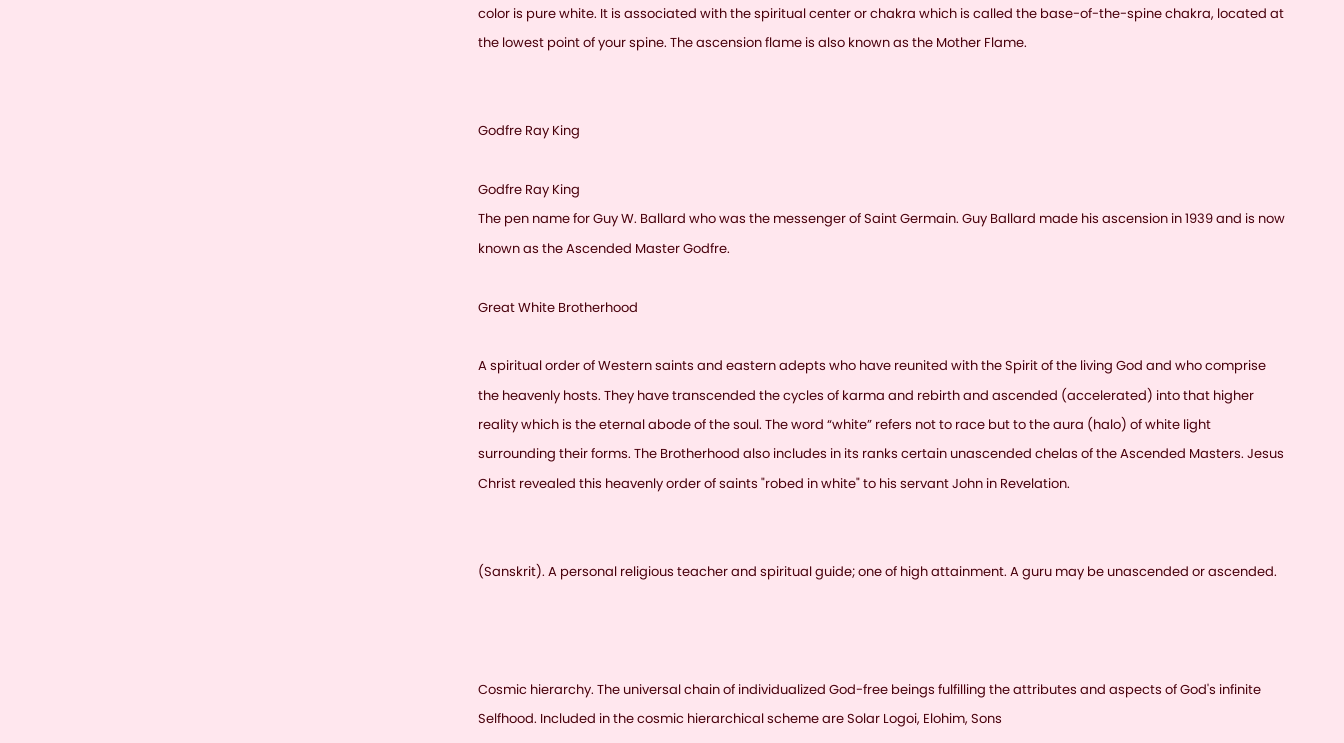color is pure white. It is associated with the spiritual center or chakra which is called the base-of-the-spine chakra, located at the lowest point of your spine. The ascension flame is also known as the Mother Flame.


Godfre Ray King

Godfre Ray King
The pen name for Guy W. Ballard who was the messenger of Saint Germain. Guy Ballard made his ascension in 1939 and is now known as the Ascended Master Godfre.

Great White Brotherhood

A spiritual order of Western saints and eastern adepts who have reunited with the Spirit of the living God and who comprise the heavenly hosts. They have transcended the cycles of karma and rebirth and ascended (accelerated) into that higher reality which is the eternal abode of the soul. The word “white” refers not to race but to the aura (halo) of white light surrounding their forms. The Brotherhood also includes in its ranks certain unascended chelas of the Ascended Masters. Jesus Christ revealed this heavenly order of saints "robed in white" to his servant John in Revelation.


(Sanskrit). A personal religious teacher and spiritual guide; one of high attainment. A guru may be unascended or ascended.



Cosmic hierarchy. The universal chain of individualized God-free beings fulfilling the attributes and aspects of God's infinite Selfhood. Included in the cosmic hierarchical scheme are Solar Logoi, Elohim, Sons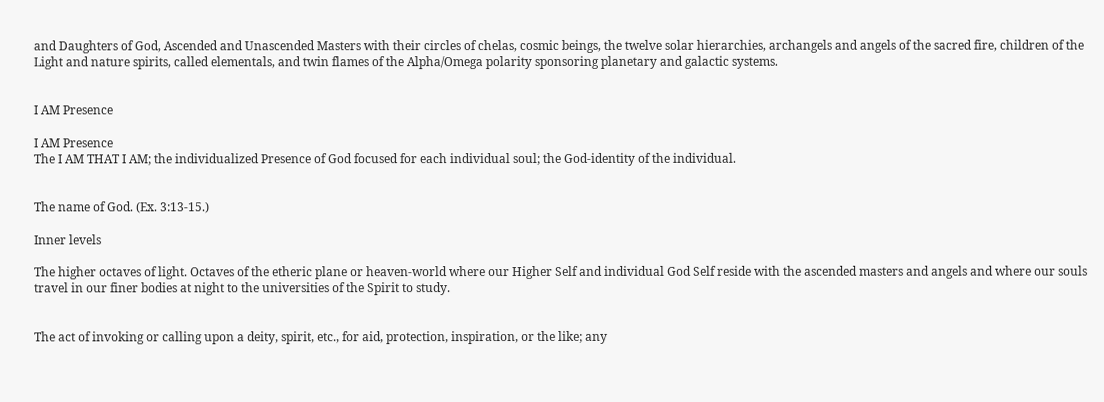and Daughters of God, Ascended and Unascended Masters with their circles of chelas, cosmic beings, the twelve solar hierarchies, archangels and angels of the sacred fire, children of the Light and nature spirits, called elementals, and twin flames of the Alpha/Omega polarity sponsoring planetary and galactic systems.


I AM Presence

I AM Presence
The I AM THAT I AM; the individualized Presence of God focused for each individual soul; the God-identity of the individual.


The name of God. (Ex. 3:13-15.)

Inner levels

The higher octaves of light. Octaves of the etheric plane or heaven-world where our Higher Self and individual God Self reside with the ascended masters and angels and where our souls travel in our finer bodies at night to the universities of the Spirit to study.


The act of invoking or calling upon a deity, spirit, etc., for aid, protection, inspiration, or the like; any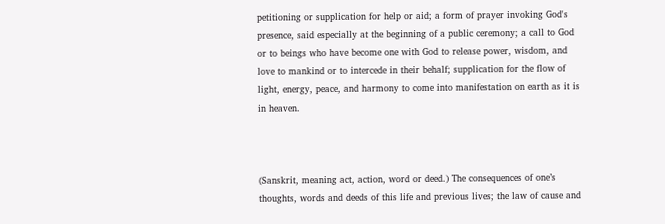petitioning or supplication for help or aid; a form of prayer invoking God's presence, said especially at the beginning of a public ceremony; a call to God or to beings who have become one with God to release power, wisdom, and love to mankind or to intercede in their behalf; supplication for the flow of light, energy, peace, and harmony to come into manifestation on earth as it is in heaven.



(Sanskrit, meaning act, action, word or deed.) The consequences of one’s thoughts, words and deeds of this life and previous lives; the law of cause and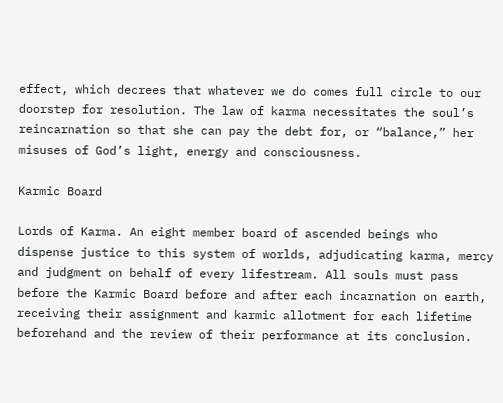effect, which decrees that whatever we do comes full circle to our doorstep for resolution. The law of karma necessitates the soul’s reincarnation so that she can pay the debt for, or “balance,” her misuses of God’s light, energy and consciousness.

Karmic Board

Lords of Karma. An eight member board of ascended beings who dispense justice to this system of worlds, adjudicating karma, mercy and judgment on behalf of every lifestream. All souls must pass before the Karmic Board before and after each incarnation on earth, receiving their assignment and karmic allotment for each lifetime beforehand and the review of their performance at its conclusion.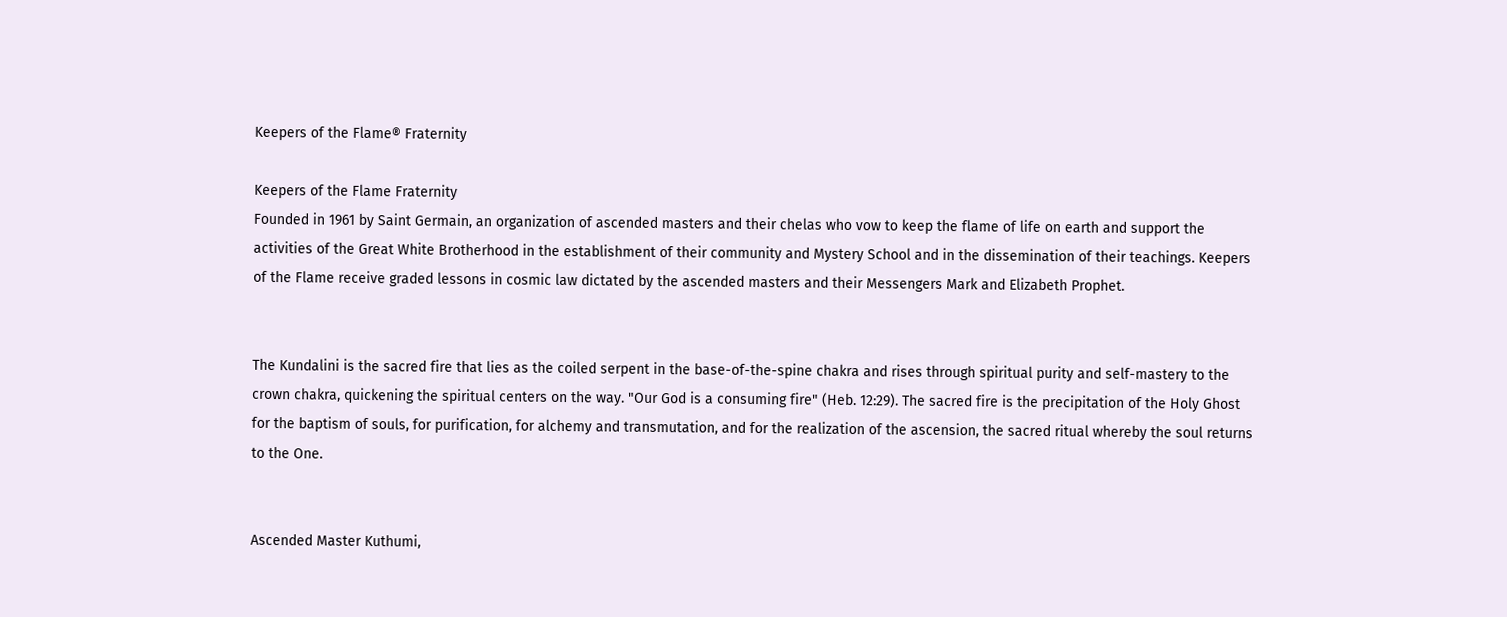Keepers of the Flame® Fraternity

Keepers of the Flame Fraternity
Founded in 1961 by Saint Germain, an organization of ascended masters and their chelas who vow to keep the flame of life on earth and support the activities of the Great White Brotherhood in the establishment of their community and Mystery School and in the dissemination of their teachings. Keepers of the Flame receive graded lessons in cosmic law dictated by the ascended masters and their Messengers Mark and Elizabeth Prophet.


The Kundalini is the sacred fire that lies as the coiled serpent in the base-of-the-spine chakra and rises through spiritual purity and self-mastery to the crown chakra, quickening the spiritual centers on the way. "Our God is a consuming fire" (Heb. 12:29). The sacred fire is the precipitation of the Holy Ghost for the baptism of souls, for purification, for alchemy and transmutation, and for the realization of the ascension, the sacred ritual whereby the soul returns to the One.


Ascended Master Kuthumi,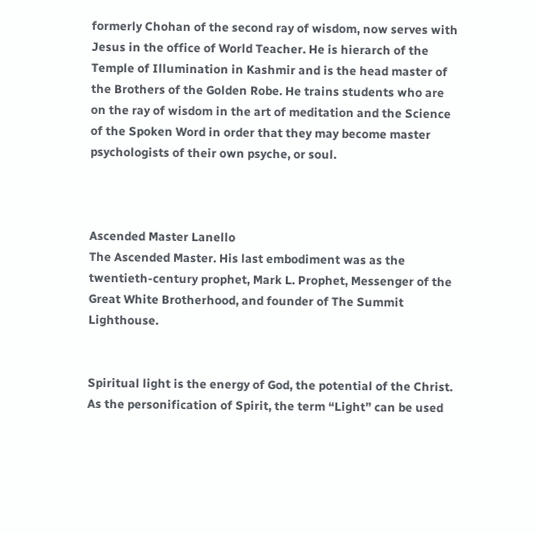formerly Chohan of the second ray of wisdom, now serves with Jesus in the office of World Teacher. He is hierarch of the Temple of Illumination in Kashmir and is the head master of the Brothers of the Golden Robe. He trains students who are on the ray of wisdom in the art of meditation and the Science of the Spoken Word in order that they may become master psychologists of their own psyche, or soul.



Ascended Master Lanello
The Ascended Master. His last embodiment was as the twentieth-century prophet, Mark L. Prophet, Messenger of the Great White Brotherhood, and founder of The Summit Lighthouse.


Spiritual light is the energy of God, the potential of the Christ. As the personification of Spirit, the term “Light” can be used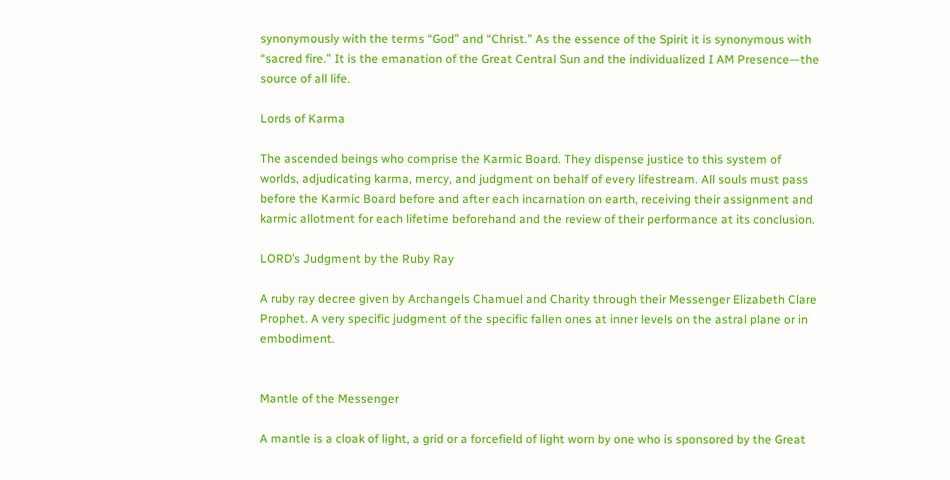synonymously with the terms “God” and “Christ.” As the essence of the Spirit it is synonymous with “sacred fire.” It is the emanation of the Great Central Sun and the individualized I AM Presence—the source of all life.

Lords of Karma

The ascended beings who comprise the Karmic Board. They dispense justice to this system of worlds, adjudicating karma, mercy, and judgment on behalf of every lifestream. All souls must pass before the Karmic Board before and after each incarnation on earth, receiving their assignment and karmic allotment for each lifetime beforehand and the review of their performance at its conclusion.

LORD’s Judgment by the Ruby Ray

A ruby ray decree given by Archangels Chamuel and Charity through their Messenger Elizabeth Clare Prophet. A very specific judgment of the specific fallen ones at inner levels on the astral plane or in embodiment.


Mantle of the Messenger

A mantle is a cloak of light, a grid or a forcefield of light worn by one who is sponsored by the Great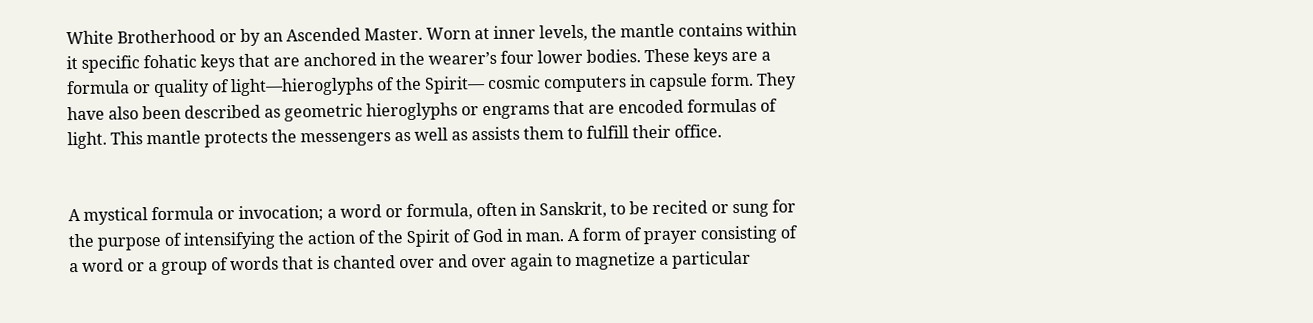White Brotherhood or by an Ascended Master. Worn at inner levels, the mantle contains within it specific fohatic keys that are anchored in the wearer’s four lower bodies. These keys are a formula or quality of light—hieroglyphs of the Spirit— cosmic computers in capsule form. They have also been described as geometric hieroglyphs or engrams that are encoded formulas of light. This mantle protects the messengers as well as assists them to fulfill their office.


A mystical formula or invocation; a word or formula, often in Sanskrit, to be recited or sung for the purpose of intensifying the action of the Spirit of God in man. A form of prayer consisting of a word or a group of words that is chanted over and over again to magnetize a particular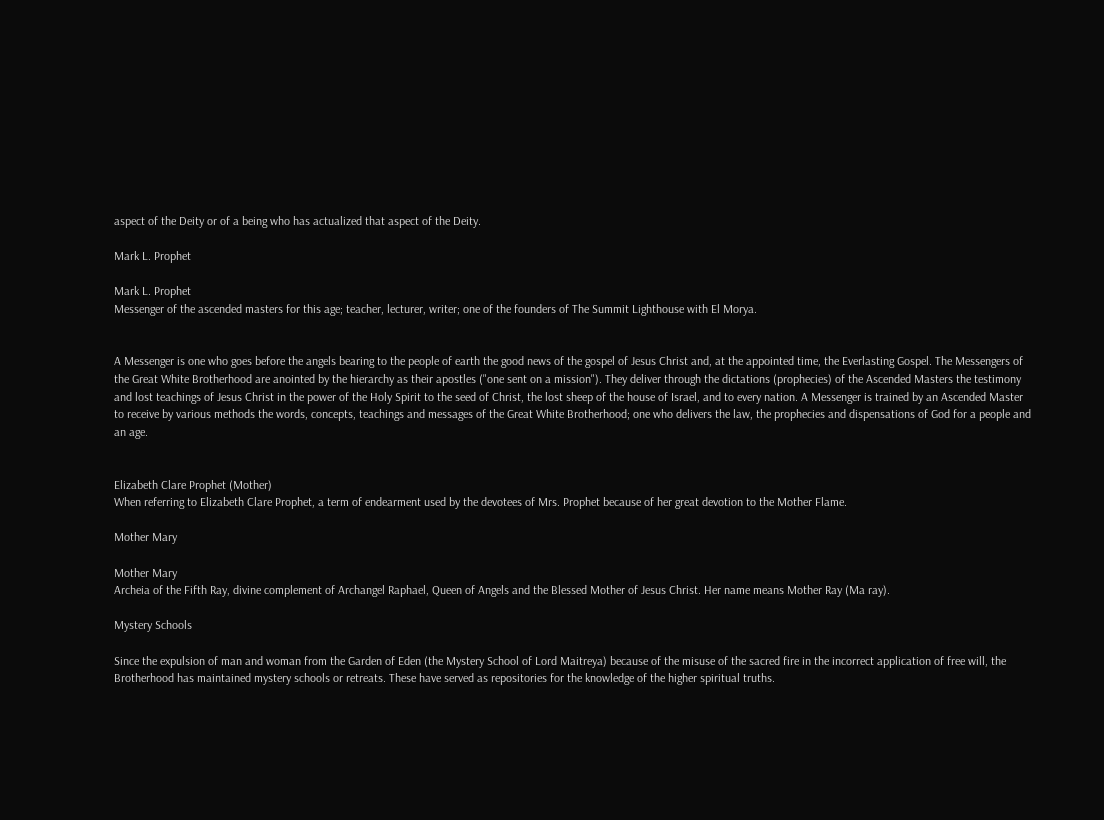aspect of the Deity or of a being who has actualized that aspect of the Deity.

Mark L. Prophet

Mark L. Prophet
Messenger of the ascended masters for this age; teacher, lecturer, writer; one of the founders of The Summit Lighthouse with El Morya.


A Messenger is one who goes before the angels bearing to the people of earth the good news of the gospel of Jesus Christ and, at the appointed time, the Everlasting Gospel. The Messengers of the Great White Brotherhood are anointed by the hierarchy as their apostles ("one sent on a mission"). They deliver through the dictations (prophecies) of the Ascended Masters the testimony and lost teachings of Jesus Christ in the power of the Holy Spirit to the seed of Christ, the lost sheep of the house of Israel, and to every nation. A Messenger is trained by an Ascended Master to receive by various methods the words, concepts, teachings and messages of the Great White Brotherhood; one who delivers the law, the prophecies and dispensations of God for a people and an age.


Elizabeth Clare Prophet (Mother)
When referring to Elizabeth Clare Prophet, a term of endearment used by the devotees of Mrs. Prophet because of her great devotion to the Mother Flame.

Mother Mary

Mother Mary
Archeia of the Fifth Ray, divine complement of Archangel Raphael, Queen of Angels and the Blessed Mother of Jesus Christ. Her name means Mother Ray (Ma ray).

Mystery Schools

Since the expulsion of man and woman from the Garden of Eden (the Mystery School of Lord Maitreya) because of the misuse of the sacred fire in the incorrect application of free will, the Brotherhood has maintained mystery schools or retreats. These have served as repositories for the knowledge of the higher spiritual truths.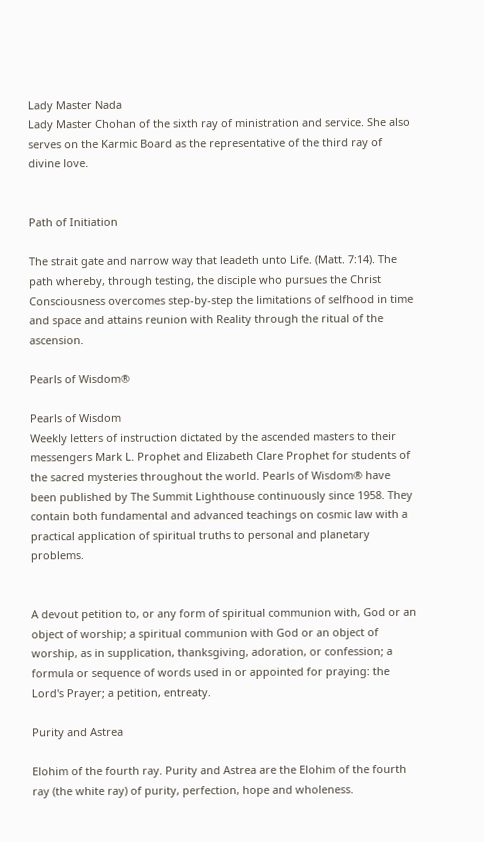Lady Master Nada
Lady Master Chohan of the sixth ray of ministration and service. She also serves on the Karmic Board as the representative of the third ray of divine love.


Path of Initiation

The strait gate and narrow way that leadeth unto Life. (Matt. 7:14). The path whereby, through testing, the disciple who pursues the Christ Consciousness overcomes step-by-step the limitations of selfhood in time and space and attains reunion with Reality through the ritual of the ascension.

Pearls of Wisdom®

Pearls of Wisdom
Weekly letters of instruction dictated by the ascended masters to their messengers Mark L. Prophet and Elizabeth Clare Prophet for students of the sacred mysteries throughout the world. Pearls of Wisdom® have been published by The Summit Lighthouse continuously since 1958. They contain both fundamental and advanced teachings on cosmic law with a practical application of spiritual truths to personal and planetary problems.


A devout petition to, or any form of spiritual communion with, God or an object of worship; a spiritual communion with God or an object of worship, as in supplication, thanksgiving, adoration, or confession; a formula or sequence of words used in or appointed for praying: the Lord's Prayer; a petition, entreaty.

Purity and Astrea

Elohim of the fourth ray. Purity and Astrea are the Elohim of the fourth ray (the white ray) of purity, perfection, hope and wholeness.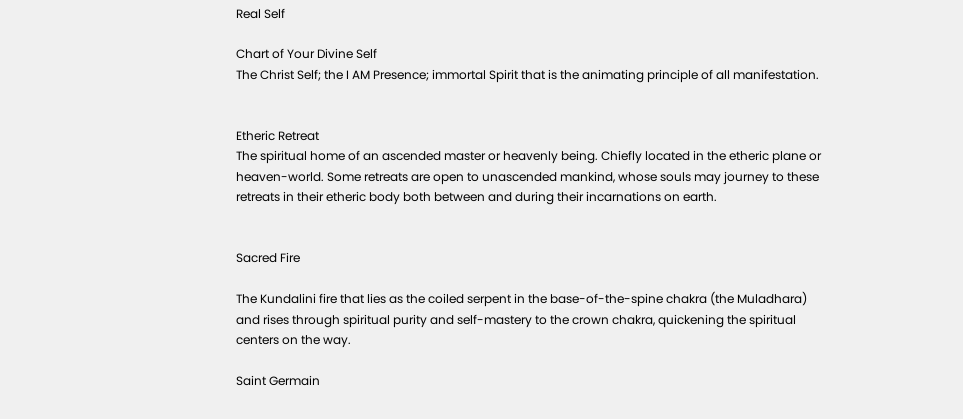Real Self

Chart of Your Divine Self
The Christ Self; the I AM Presence; immortal Spirit that is the animating principle of all manifestation.


Etheric Retreat
The spiritual home of an ascended master or heavenly being. Chiefly located in the etheric plane or heaven-world. Some retreats are open to unascended mankind, whose souls may journey to these retreats in their etheric body both between and during their incarnations on earth.


Sacred Fire

The Kundalini fire that lies as the coiled serpent in the base-of-the-spine chakra (the Muladhara) and rises through spiritual purity and self-mastery to the crown chakra, quickening the spiritual centers on the way.

Saint Germain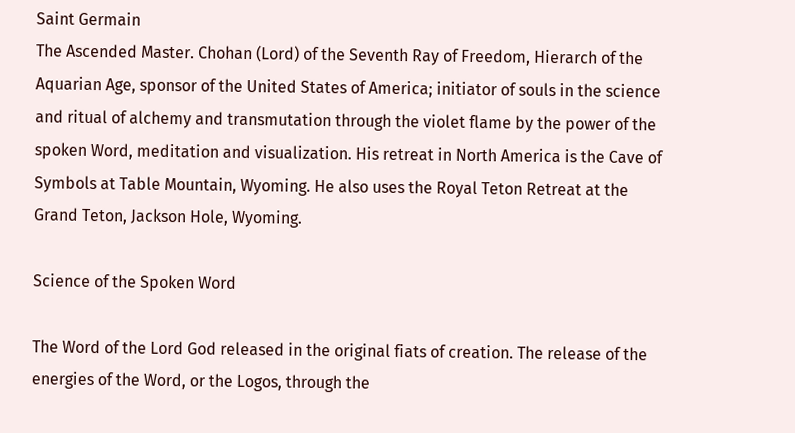Saint Germain
The Ascended Master. Chohan (Lord) of the Seventh Ray of Freedom, Hierarch of the Aquarian Age, sponsor of the United States of America; initiator of souls in the science and ritual of alchemy and transmutation through the violet flame by the power of the spoken Word, meditation and visualization. His retreat in North America is the Cave of Symbols at Table Mountain, Wyoming. He also uses the Royal Teton Retreat at the Grand Teton, Jackson Hole, Wyoming.

Science of the Spoken Word

The Word of the Lord God released in the original fiats of creation. The release of the energies of the Word, or the Logos, through the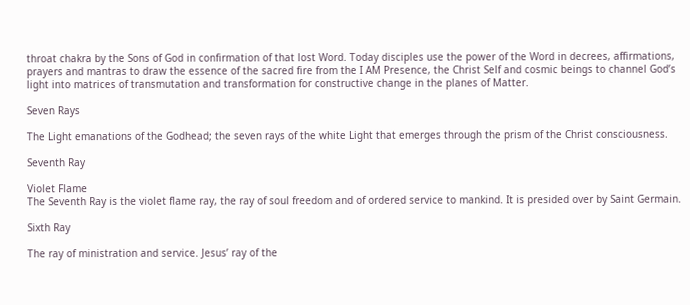throat chakra by the Sons of God in confirmation of that lost Word. Today disciples use the power of the Word in decrees, affirmations, prayers and mantras to draw the essence of the sacred fire from the I AM Presence, the Christ Self and cosmic beings to channel God’s light into matrices of transmutation and transformation for constructive change in the planes of Matter.

Seven Rays

The Light emanations of the Godhead; the seven rays of the white Light that emerges through the prism of the Christ consciousness.

Seventh Ray

Violet Flame
The Seventh Ray is the violet flame ray, the ray of soul freedom and of ordered service to mankind. It is presided over by Saint Germain.

Sixth Ray

The ray of ministration and service. Jesus’ ray of the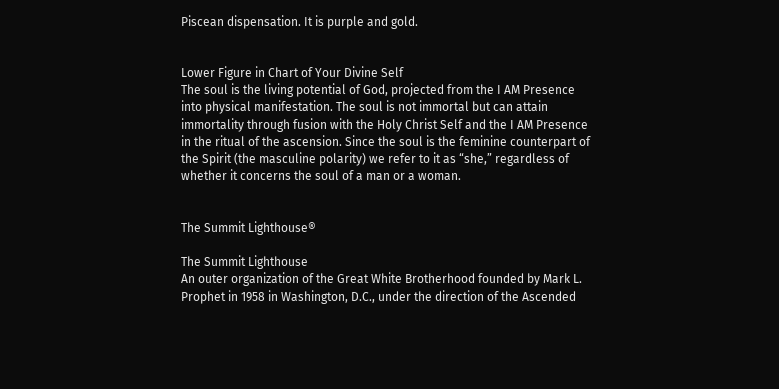Piscean dispensation. It is purple and gold.


Lower Figure in Chart of Your Divine Self
The soul is the living potential of God, projected from the I AM Presence into physical manifestation. The soul is not immortal but can attain immortality through fusion with the Holy Christ Self and the I AM Presence in the ritual of the ascension. Since the soul is the feminine counterpart of the Spirit (the masculine polarity) we refer to it as “she,” regardless of whether it concerns the soul of a man or a woman.


The Summit Lighthouse®

The Summit Lighthouse
An outer organization of the Great White Brotherhood founded by Mark L. Prophet in 1958 in Washington, D.C., under the direction of the Ascended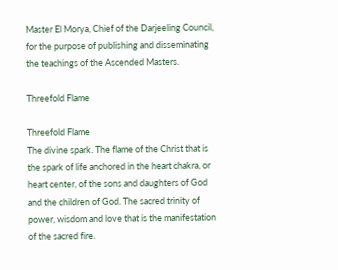Master El Morya, Chief of the Darjeeling Council, for the purpose of publishing and disseminating the teachings of the Ascended Masters.

Threefold Flame

Threefold Flame
The divine spark. The flame of the Christ that is the spark of life anchored in the heart chakra, or heart center, of the sons and daughters of God and the children of God. The sacred trinity of power, wisdom and love that is the manifestation of the sacred fire.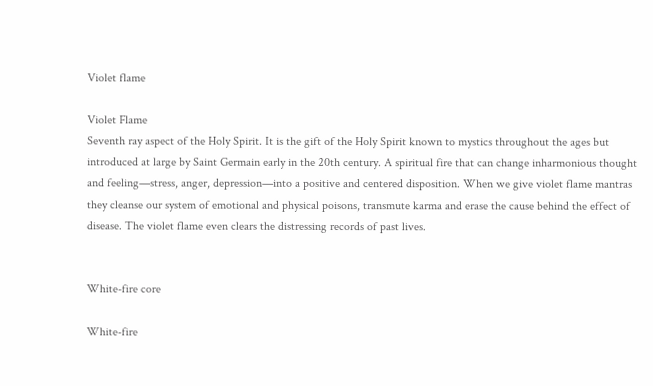Violet flame

Violet Flame
Seventh ray aspect of the Holy Spirit. It is the gift of the Holy Spirit known to mystics throughout the ages but introduced at large by Saint Germain early in the 20th century. A spiritual fire that can change inharmonious thought and feeling—stress, anger, depression—into a positive and centered disposition. When we give violet flame mantras they cleanse our system of emotional and physical poisons, transmute karma and erase the cause behind the effect of disease. The violet flame even clears the distressing records of past lives.


White-fire core

White-fire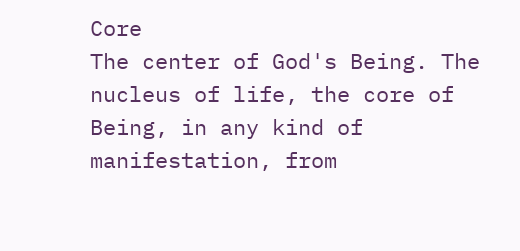Core
The center of God's Being. The nucleus of life, the core of Being, in any kind of manifestation, from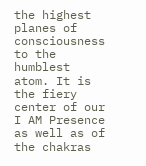the highest planes of consciousness to the humblest atom. It is the fiery center of our I AM Presence as well as of the chakras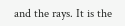and the rays. It is the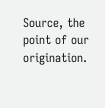Source, the point of our origination.